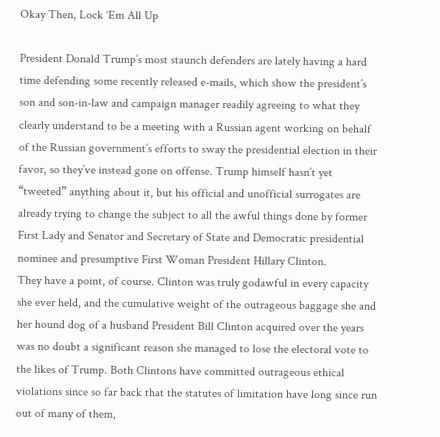Okay Then, Lock ‘Em All Up

President Donald Trump’s most staunch defenders are lately having a hard time defending some recently released e-mails, which show the president’s son and son-in-law and campaign manager readily agreeing to what they clearly understand to be a meeting with a Russian agent working on behalf of the Russian government’s efforts to sway the presidential election in their favor, so they’ve instead gone on offense. Trump himself hasn’t yet “tweeted” anything about it, but his official and unofficial surrogates are already trying to change the subject to all the awful things done by former First Lady and Senator and Secretary of State and Democratic presidential nominee and presumptive First Woman President Hillary Clinton.
They have a point, of course. Clinton was truly godawful in every capacity she ever held, and the cumulative weight of the outrageous baggage she and her hound dog of a husband President Bill Clinton acquired over the years was no doubt a significant reason she managed to lose the electoral vote to the likes of Trump. Both Clintons have committed outrageous ethical violations since so far back that the statutes of limitation have long since run out of many of them,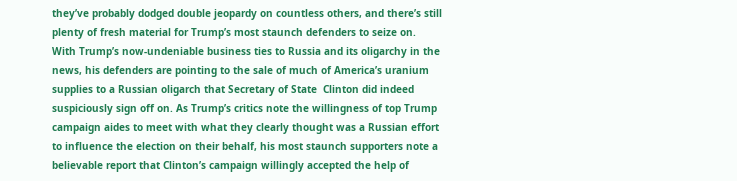they’ve probably dodged double jeopardy on countless others, and there’s still plenty of fresh material for Trump’s most staunch defenders to seize on.
With Trump’s now-undeniable business ties to Russia and its oligarchy in the news, his defenders are pointing to the sale of much of America’s uranium supplies to a Russian oligarch that Secretary of State  Clinton did indeed suspiciously sign off on. As Trump’s critics note the willingness of top Trump campaign aides to meet with what they clearly thought was a Russian effort to influence the election on their behalf, his most staunch supporters note a believable report that Clinton’s campaign willingly accepted the help of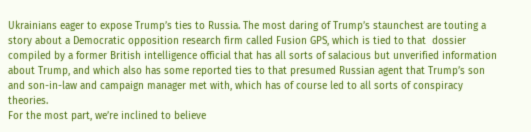Ukrainians eager to expose Trump’s ties to Russia. The most daring of Trump’s staunchest are touting a story about a Democratic opposition research firm called Fusion GPS, which is tied to that  dossier compiled by a former British intelligence official that has all sorts of salacious but unverified information about Trump, and which also has some reported ties to that presumed Russian agent that Trump’s son and son-in-law and campaign manager met with, which has of course led to all sorts of conspiracy theories.
For the most part, we’re inclined to believe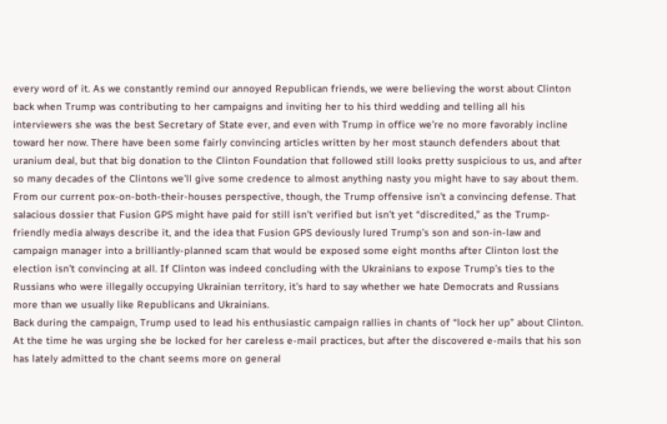every word of it. As we constantly remind our annoyed Republican friends, we were believing the worst about Clinton back when Trump was contributing to her campaigns and inviting her to his third wedding and telling all his interviewers she was the best Secretary of State ever, and even with Trump in office we’re no more favorably incline toward her now. There have been some fairly convincing articles written by her most staunch defenders about that uranium deal, but that big donation to the Clinton Foundation that followed still looks pretty suspicious to us, and after so many decades of the Clintons we’ll give some credence to almost anything nasty you might have to say about them.
From our current pox-on-both-their-houses perspective, though, the Trump offensive isn’t a convincing defense. That salacious dossier that Fusion GPS might have paid for still isn’t verified but isn’t yet “discredited,” as the Trump-friendly media always describe it, and the idea that Fusion GPS deviously lured Trump’s son and son-in-law and campaign manager into a brilliantly-planned scam that would be exposed some eight months after Clinton lost the election isn’t convincing at all. If Clinton was indeed concluding with the Ukrainians to expose Trump’s ties to the Russians who were illegally occupying Ukrainian territory, it’s hard to say whether we hate Democrats and Russians more than we usually like Republicans and Ukrainians.
Back during the campaign, Trump used to lead his enthusiastic campaign rallies in chants of “lock her up” about Clinton. At the time he was urging she be locked for her careless e-mail practices, but after the discovered e-mails that his son has lately admitted to the chant seems more on general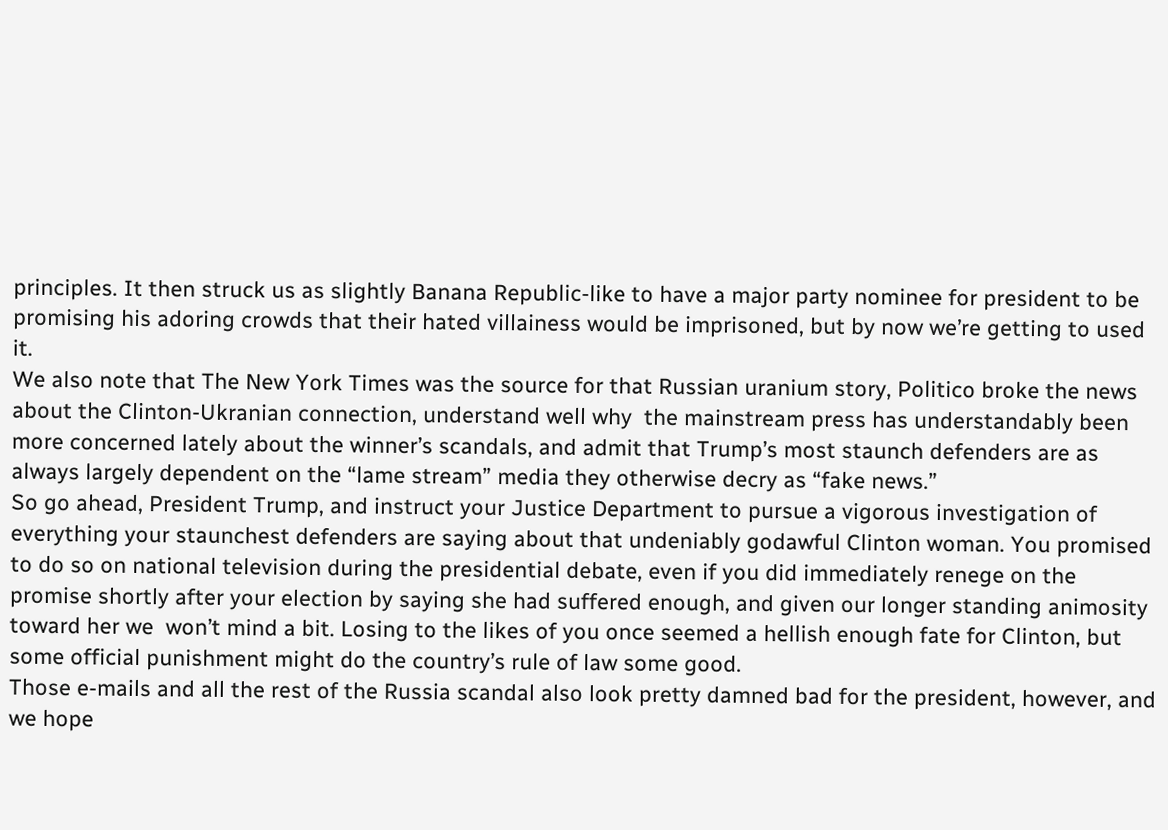principles. It then struck us as slightly Banana Republic-like to have a major party nominee for president to be promising his adoring crowds that their hated villainess would be imprisoned, but by now we’re getting to used it.
We also note that The New York Times was the source for that Russian uranium story, Politico broke the news about the Clinton-Ukranian connection, understand well why  the mainstream press has understandably been more concerned lately about the winner’s scandals, and admit that Trump’s most staunch defenders are as always largely dependent on the “lame stream” media they otherwise decry as “fake news.”
So go ahead, President Trump, and instruct your Justice Department to pursue a vigorous investigation of everything your staunchest defenders are saying about that undeniably godawful Clinton woman. You promised to do so on national television during the presidential debate, even if you did immediately renege on the promise shortly after your election by saying she had suffered enough, and given our longer standing animosity toward her we  won’t mind a bit. Losing to the likes of you once seemed a hellish enough fate for Clinton, but some official punishment might do the country’s rule of law some good.
Those e-mails and all the rest of the Russia scandal also look pretty damned bad for the president, however, and we hope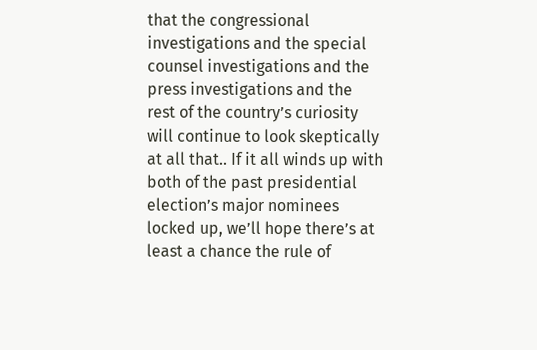that the congressional investigations and the special counsel investigations and the press investigations and the rest of the country’s curiosity will continue to look skeptically at all that.. If it all winds up with both of the past presidential election’s major nominees locked up, we’ll hope there’s at least a chance the rule of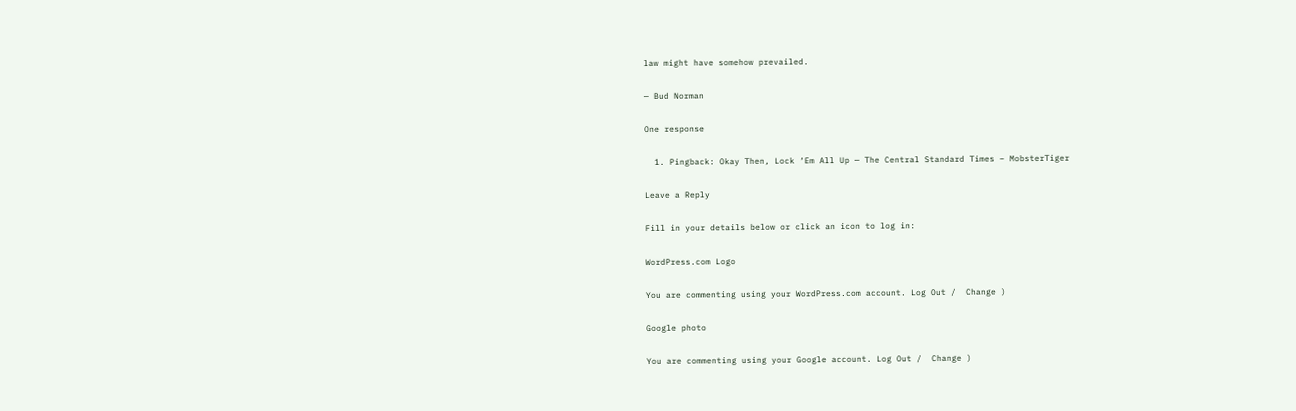law might have somehow prevailed.

— Bud Norman

One response

  1. Pingback: Okay Then, Lock ‘Em All Up — The Central Standard Times – MobsterTiger

Leave a Reply

Fill in your details below or click an icon to log in:

WordPress.com Logo

You are commenting using your WordPress.com account. Log Out /  Change )

Google photo

You are commenting using your Google account. Log Out /  Change )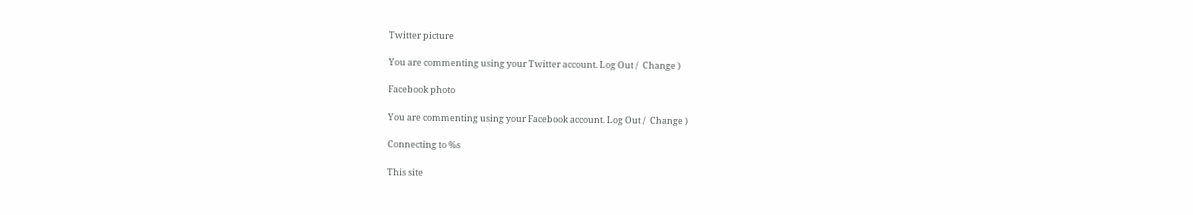Twitter picture

You are commenting using your Twitter account. Log Out /  Change )

Facebook photo

You are commenting using your Facebook account. Log Out /  Change )

Connecting to %s

This site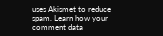uses Akismet to reduce spam. Learn how your comment data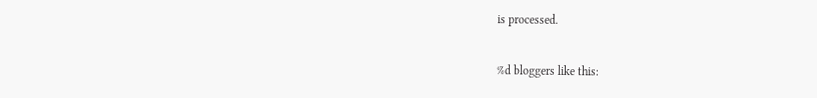is processed.

%d bloggers like this: